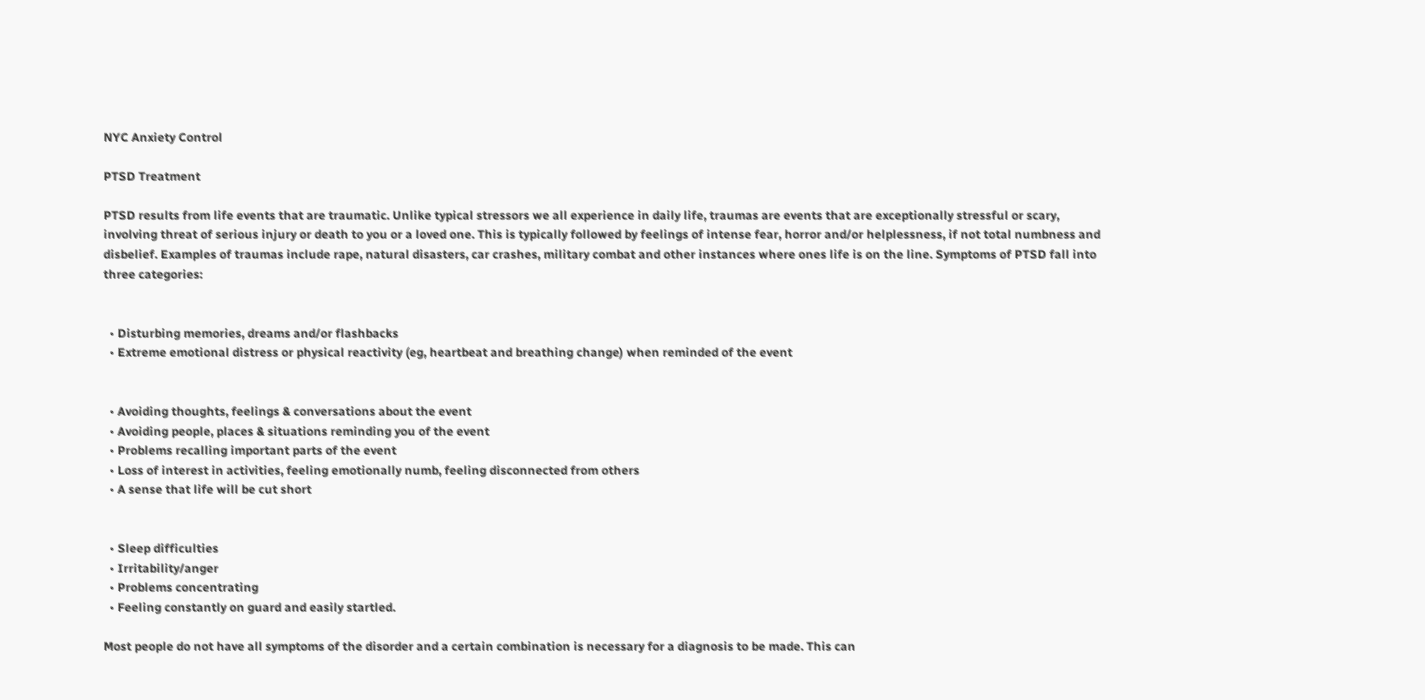NYC Anxiety Control

PTSD Treatment

PTSD results from life events that are traumatic. Unlike typical stressors we all experience in daily life, traumas are events that are exceptionally stressful or scary, involving threat of serious injury or death to you or a loved one. This is typically followed by feelings of intense fear, horror and/or helplessness, if not total numbness and disbelief. Examples of traumas include rape, natural disasters, car crashes, military combat and other instances where ones life is on the line. Symptoms of PTSD fall into three categories:


  • Disturbing memories, dreams and/or flashbacks
  • Extreme emotional distress or physical reactivity (eg, heartbeat and breathing change) when reminded of the event


  • Avoiding thoughts, feelings & conversations about the event
  • Avoiding people, places & situations reminding you of the event
  • Problems recalling important parts of the event
  • Loss of interest in activities, feeling emotionally numb, feeling disconnected from others
  • A sense that life will be cut short


  • Sleep difficulties
  • Irritability/anger
  • Problems concentrating
  • Feeling constantly on guard and easily startled.

Most people do not have all symptoms of the disorder and a certain combination is necessary for a diagnosis to be made. This can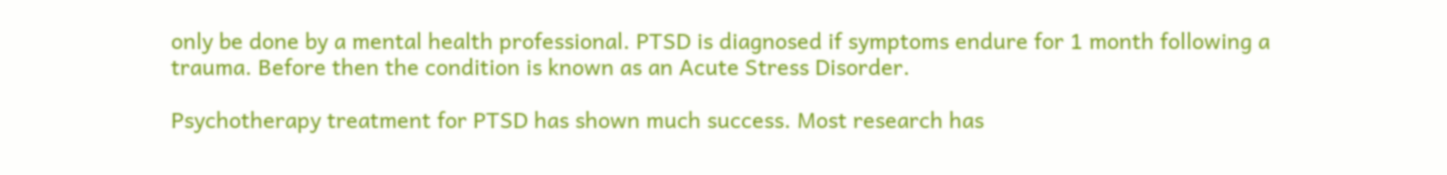only be done by a mental health professional. PTSD is diagnosed if symptoms endure for 1 month following a trauma. Before then the condition is known as an Acute Stress Disorder.

Psychotherapy treatment for PTSD has shown much success. Most research has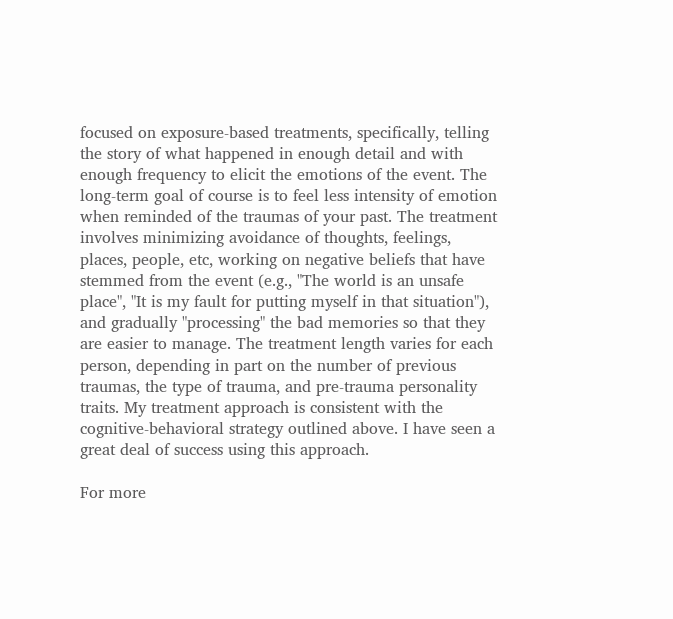focused on exposure-based treatments, specifically, telling the story of what happened in enough detail and with enough frequency to elicit the emotions of the event. The long-term goal of course is to feel less intensity of emotion when reminded of the traumas of your past. The treatment involves minimizing avoidance of thoughts, feelings, places, people, etc, working on negative beliefs that have stemmed from the event (e.g., "The world is an unsafe place", "It is my fault for putting myself in that situation"), and gradually "processing" the bad memories so that they are easier to manage. The treatment length varies for each person, depending in part on the number of previous traumas, the type of trauma, and pre-trauma personality traits. My treatment approach is consistent with the cognitive-behavioral strategy outlined above. I have seen a great deal of success using this approach.

For more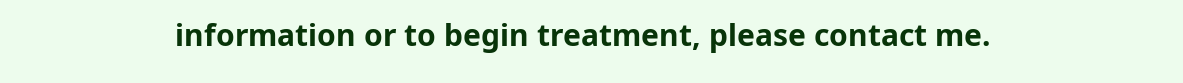information or to begin treatment, please contact me.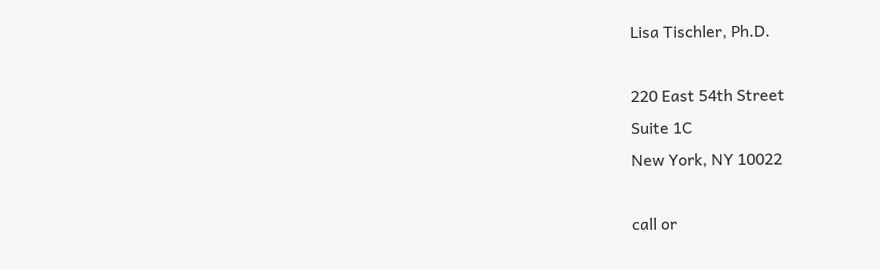Lisa Tischler, Ph.D.

220 East 54th Street
Suite 1C
New York, NY 10022

call or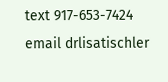text 917-653-7424
email drlisatischler